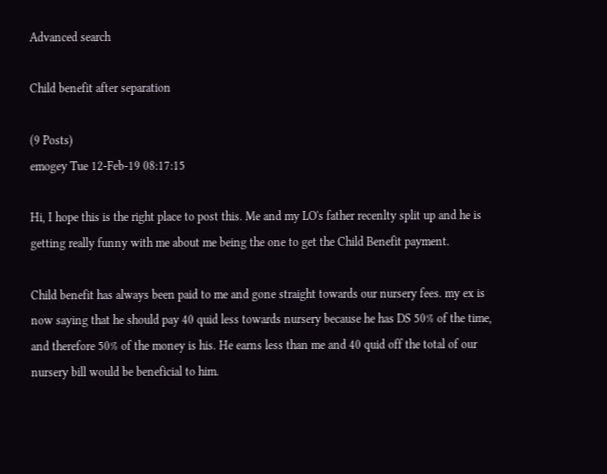Advanced search

Child benefit after separation

(9 Posts)
emogey Tue 12-Feb-19 08:17:15

Hi, I hope this is the right place to post this. Me and my LO's father recenlty split up and he is getting really funny with me about me being the one to get the Child Benefit payment.

Child benefit has always been paid to me and gone straight towards our nursery fees. my ex is now saying that he should pay 40 quid less towards nursery because he has DS 50% of the time, and therefore 50% of the money is his. He earns less than me and 40 quid off the total of our nursery bill would be beneficial to him.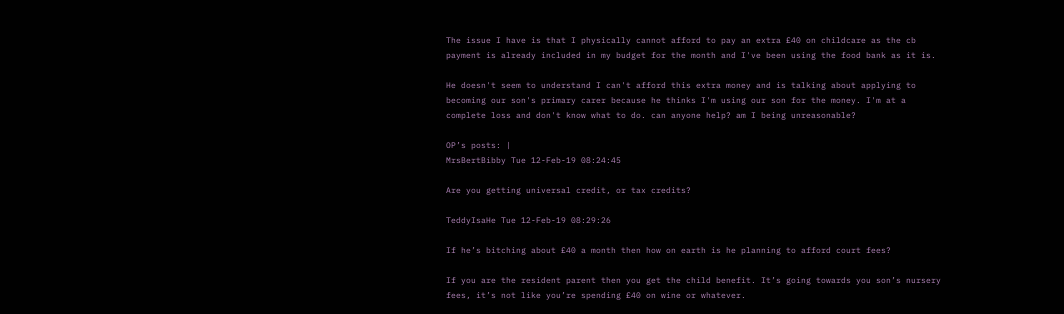The issue I have is that I physically cannot afford to pay an extra £40 on childcare as the cb payment is already included in my budget for the month and I've been using the food bank as it is.

He doesn't seem to understand I can't afford this extra money and is talking about applying to becoming our son's primary carer because he thinks I'm using our son for the money. I'm at a complete loss and don't know what to do. can anyone help? am I being unreasonable?

OP’s posts: |
MrsBertBibby Tue 12-Feb-19 08:24:45

Are you getting universal credit, or tax credits?

TeddyIsaHe Tue 12-Feb-19 08:29:26

If he’s bitching about £40 a month then how on earth is he planning to afford court fees?

If you are the resident parent then you get the child benefit. It’s going towards you son’s nursery fees, it’s not like you’re spending £40 on wine or whatever.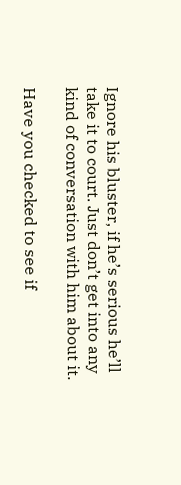Ignore his bluster, if he’s serious he’ll take it to court. Just don’t get into any kind of conversation with him about it.

Have you checked to see if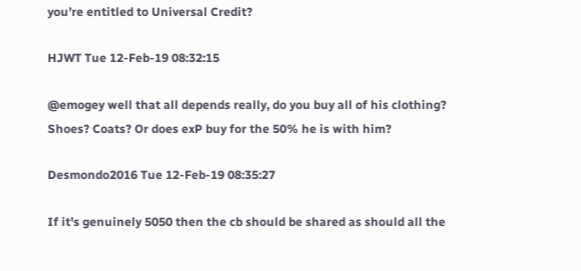you’re entitled to Universal Credit?

HJWT Tue 12-Feb-19 08:32:15

@emogey well that all depends really, do you buy all of his clothing? Shoes? Coats? Or does exP buy for the 50% he is with him?

Desmondo2016 Tue 12-Feb-19 08:35:27

If it's genuinely 5050 then the cb should be shared as should all the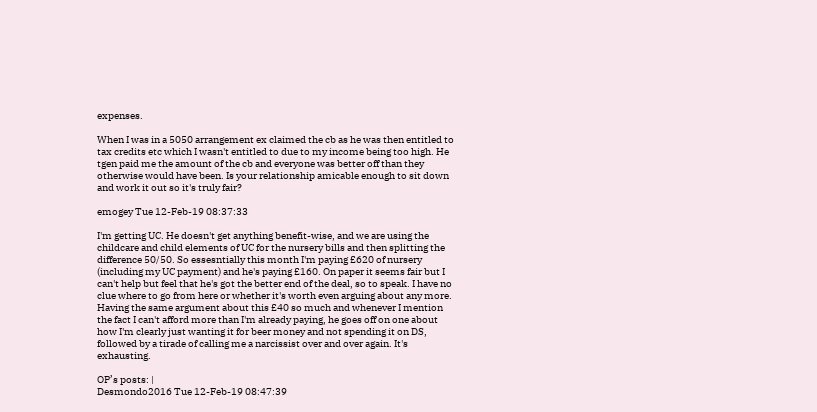expenses.

When I was in a 5050 arrangement ex claimed the cb as he was then entitled to tax credits etc which I wasn't entitled to due to my income being too high. He tgen paid me the amount of the cb and everyone was better off than they otherwise would have been. Is your relationship amicable enough to sit down and work it out so it's truly fair?

emogey Tue 12-Feb-19 08:37:33

I'm getting UC. He doesn't get anything benefit-wise, and we are using the childcare and child elements of UC for the nursery bills and then splitting the difference 50/50. So essesntially this month I'm paying £620 of nursery (including my UC payment) and he's paying £160. On paper it seems fair but I can't help but feel that he's got the better end of the deal, so to speak. I have no clue where to go from here or whether it's worth even arguing about any more. Having the same argument about this £40 so much and whenever I mention the fact I can't afford more than I'm already paying, he goes off on one about how I'm clearly just wanting it for beer money and not spending it on DS, followed by a tirade of calling me a narcissist over and over again. It's exhausting.

OP’s posts: |
Desmondo2016 Tue 12-Feb-19 08:47:39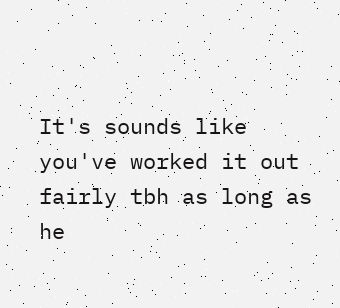It's sounds like you've worked it out fairly tbh as long as he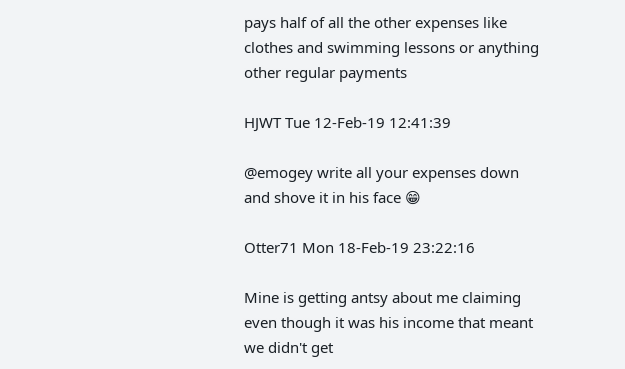pays half of all the other expenses like clothes and swimming lessons or anything other regular payments

HJWT Tue 12-Feb-19 12:41:39

@emogey write all your expenses down and shove it in his face 😁

Otter71 Mon 18-Feb-19 23:22:16

Mine is getting antsy about me claiming even though it was his income that meant we didn't get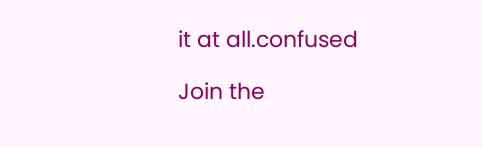it at all.confused

Join the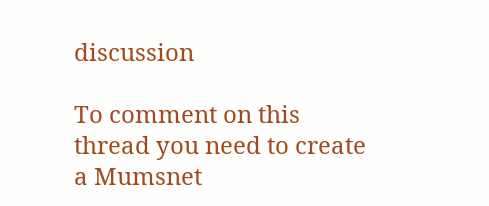discussion

To comment on this thread you need to create a Mumsnet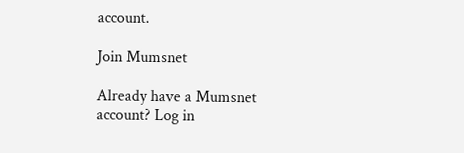account.

Join Mumsnet

Already have a Mumsnet account? Log in